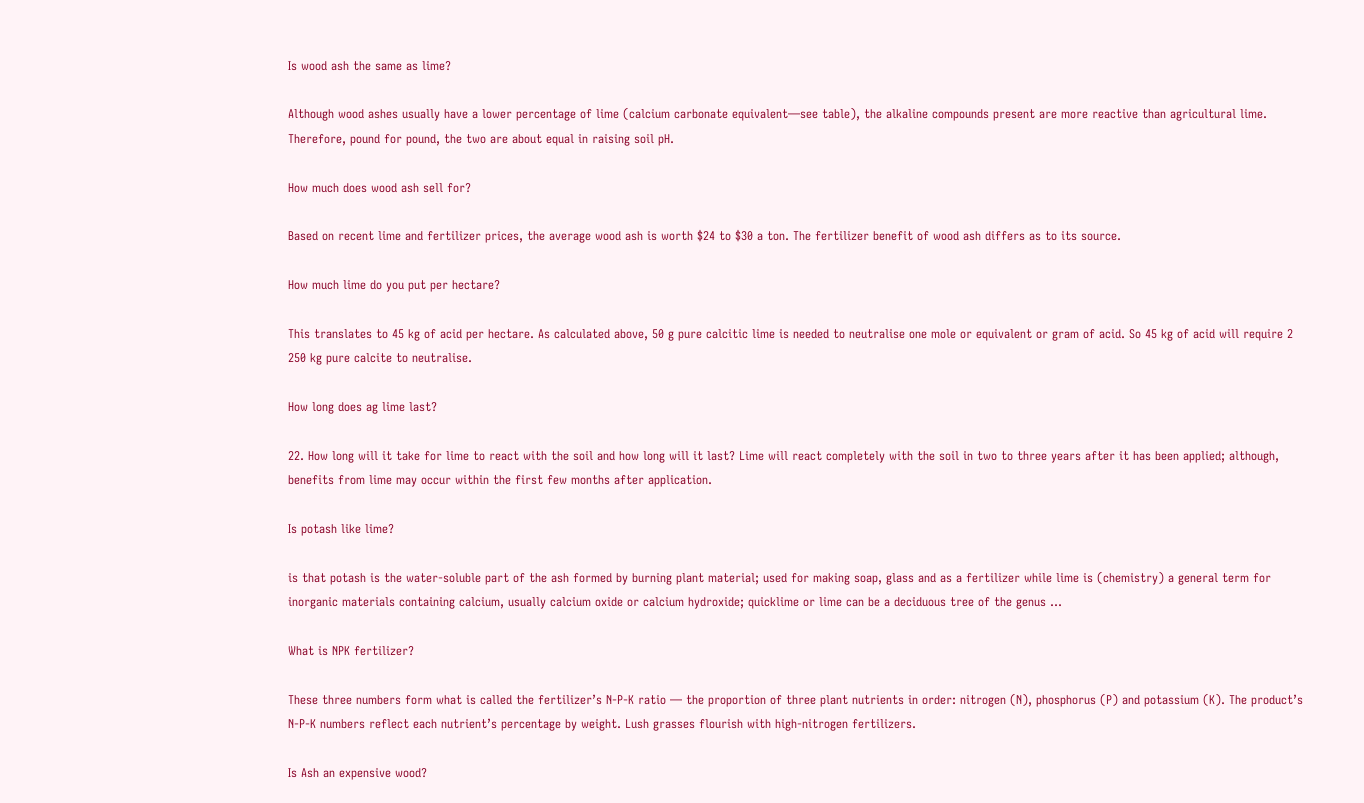Is wood ash the same as lime?

Although wood ashes usually have a lower percentage of lime (calcium carbonate equivalent—see table), the alkaline compounds present are more reactive than agricultural lime. Therefore, pound for pound, the two are about equal in raising soil pH.

How much does wood ash sell for?

Based on recent lime and fertilizer prices, the average wood ash is worth $24 to $30 a ton. The fertilizer benefit of wood ash differs as to its source.

How much lime do you put per hectare?

This translates to 45 kg of acid per hectare. As calculated above, 50 g pure calcitic lime is needed to neutralise one mole or equivalent or gram of acid. So 45 kg of acid will require 2 250 kg pure calcite to neutralise.

How long does ag lime last?

22. How long will it take for lime to react with the soil and how long will it last? Lime will react completely with the soil in two to three years after it has been applied; although, benefits from lime may occur within the first few months after application.

Is potash like lime?

is that potash is the water-soluble part of the ash formed by burning plant material; used for making soap, glass and as a fertilizer while lime is (chemistry) a general term for inorganic materials containing calcium, usually calcium oxide or calcium hydroxide; quicklime or lime can be a deciduous tree of the genus …

What is NPK fertilizer?

These three numbers form what is called the fertilizer’s N-P-K ratio — the proportion of three plant nutrients in order: nitrogen (N), phosphorus (P) and potassium (K). The product’s N-P-K numbers reflect each nutrient’s percentage by weight. Lush grasses flourish with high-nitrogen fertilizers.

Is Ash an expensive wood?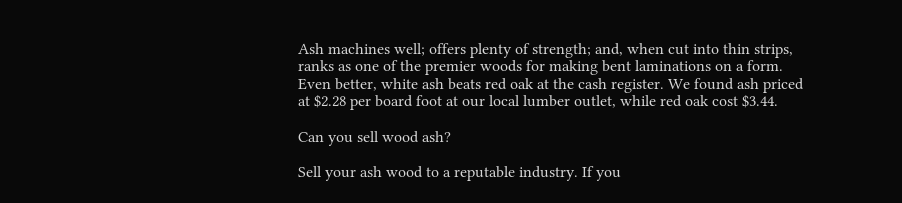Ash machines well; offers plenty of strength; and, when cut into thin strips, ranks as one of the premier woods for making bent laminations on a form. Even better, white ash beats red oak at the cash register. We found ash priced at $2.28 per board foot at our local lumber outlet, while red oak cost $3.44.

Can you sell wood ash?

Sell your ash wood to a reputable industry. If you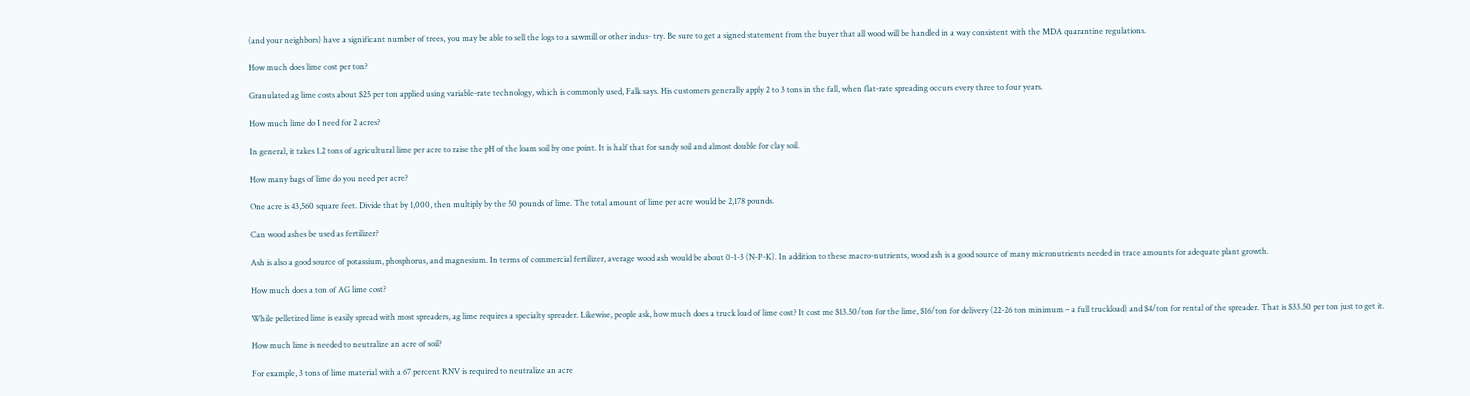(and your neighbors) have a significant number of trees, you may be able to sell the logs to a sawmill or other indus- try. Be sure to get a signed statement from the buyer that all wood will be handled in a way consistent with the MDA quarantine regulations.

How much does lime cost per ton?

Granulated ag lime costs about $25 per ton applied using variable-rate technology, which is commonly used, Falk says. His customers generally apply 2 to 3 tons in the fall, when flat-rate spreading occurs every three to four years.

How much lime do I need for 2 acres?

In general, it takes 1.2 tons of agricultural lime per acre to raise the pH of the loam soil by one point. It is half that for sandy soil and almost double for clay soil.

How many bags of lime do you need per acre?

One acre is 43,560 square feet. Divide that by 1,000, then multiply by the 50 pounds of lime. The total amount of lime per acre would be 2,178 pounds.

Can wood ashes be used as fertilizer?

Ash is also a good source of potassium, phosphorus, and magnesium. In terms of commercial fertilizer, average wood ash would be about 0-1-3 (N-P-K). In addition to these macro-nutrients, wood ash is a good source of many micronutrients needed in trace amounts for adequate plant growth.

How much does a ton of AG lime cost?

While pelletized lime is easily spread with most spreaders, ag lime requires a specialty spreader. Likewise, people ask, how much does a truck load of lime cost? It cost me $13.50/ton for the lime, $16/ton for delivery (22-26 ton minimum – a full truckload) and $4/ton for rental of the spreader. That is $33.50 per ton just to get it.

How much lime is needed to neutralize an acre of soil?

For example, 3 tons of lime material with a 67 percent RNV is required to neutralize an acre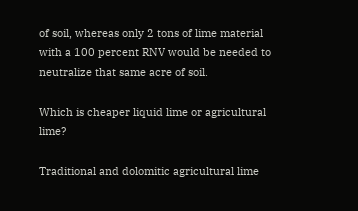of soil, whereas only 2 tons of lime material with a 100 percent RNV would be needed to neutralize that same acre of soil.

Which is cheaper liquid lime or agricultural lime?

Traditional and dolomitic agricultural lime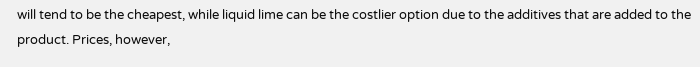will tend to be the cheapest, while liquid lime can be the costlier option due to the additives that are added to the product. Prices, however,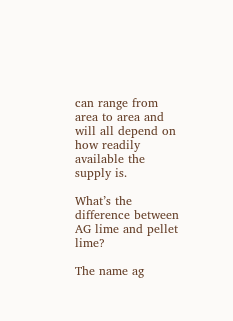can range from area to area and will all depend on how readily available the supply is.

What’s the difference between AG lime and pellet lime?

The name ag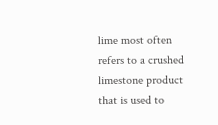lime most often refers to a crushed limestone product that is used to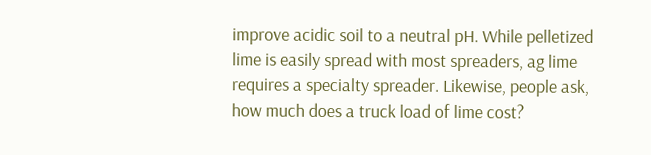improve acidic soil to a neutral pH. While pelletized lime is easily spread with most spreaders, ag lime requires a specialty spreader. Likewise, people ask, how much does a truck load of lime cost?